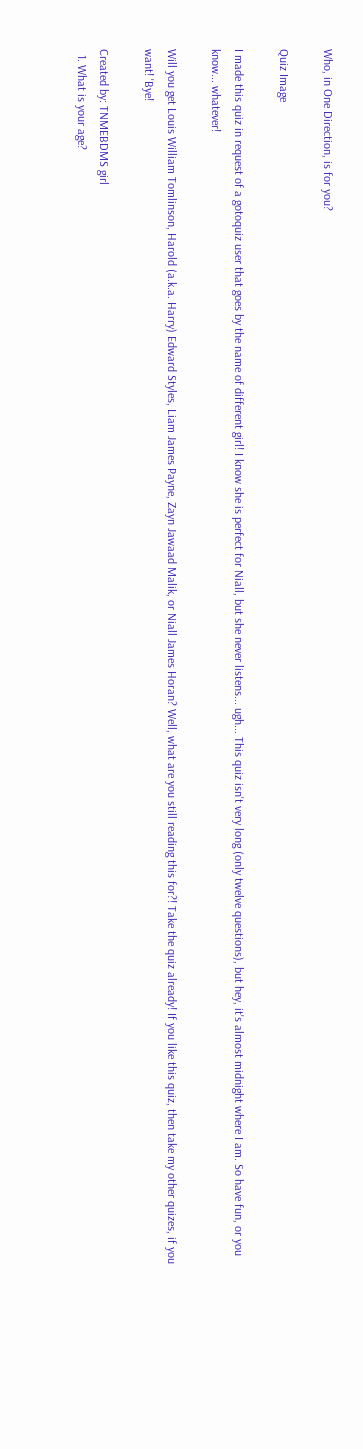Who, in One Direction, is for you?

Quiz Image

I made this quiz in request of a gotoquiz user that goes by the name of different girl! I know she is perfect for Niall, but she never listens... ugh... This quiz isn't very long (only twelve questions), but hey, it's almost midnight where I am. So have fun, or you know... whatever!

Will you get Louis William Tomlinson, Harold (a.k.a. Harry) Edward Styles, Liam James Payne, Zayn Jawaad Malik, or Niall James Horan? Well, what are you still reading this for?! Take the quiz already! If you like this quiz, then take my other quizes, if you want! 'Bye!

Created by: TNMEBDMS girl
  1. What is your age?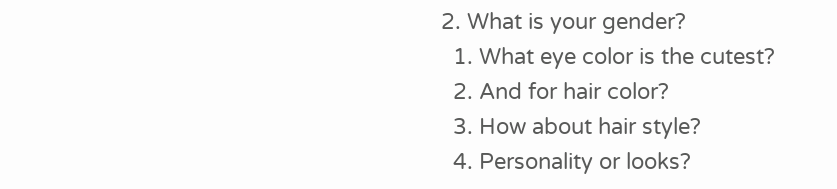2. What is your gender?
  1. What eye color is the cutest?
  2. And for hair color?
  3. How about hair style?
  4. Personality or looks?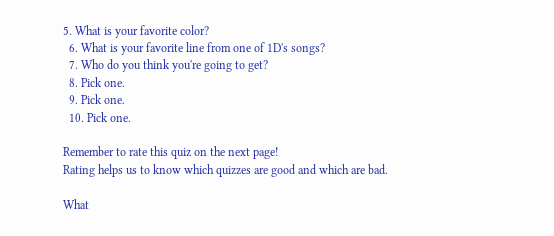5. What is your favorite color?
  6. What is your favorite line from one of 1D's songs?
  7. Who do you think you're going to get?
  8. Pick one.
  9. Pick one.
  10. Pick one.

Remember to rate this quiz on the next page!
Rating helps us to know which quizzes are good and which are bad.

What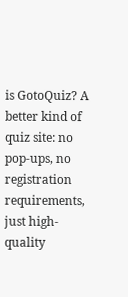is GotoQuiz? A better kind of quiz site: no pop-ups, no registration requirements, just high-quality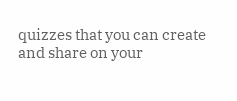quizzes that you can create and share on your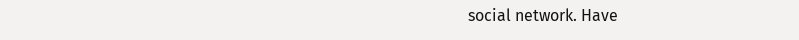social network. Have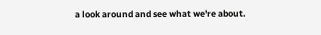a look around and see what we're about.